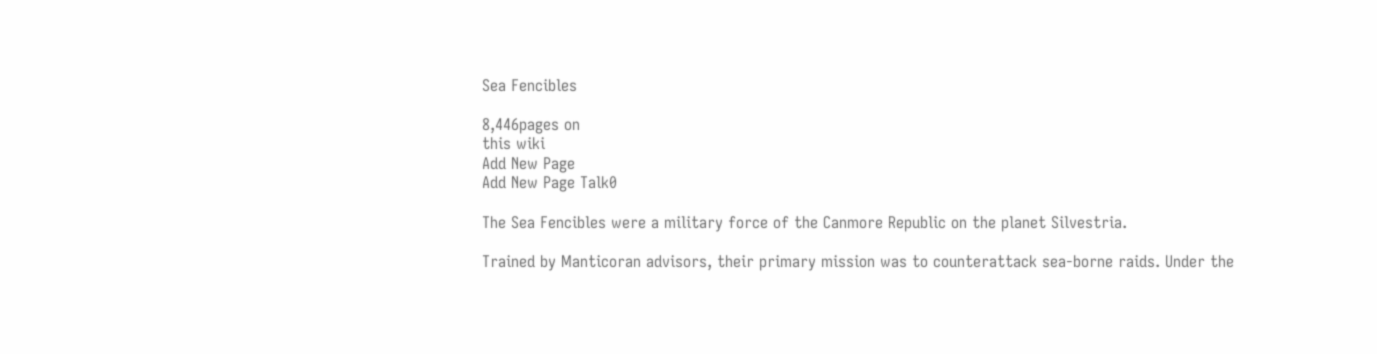Sea Fencibles

8,446pages on
this wiki
Add New Page
Add New Page Talk0

The Sea Fencibles were a military force of the Canmore Republic on the planet Silvestria.

Trained by Manticoran advisors, their primary mission was to counterattack sea-borne raids. Under the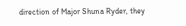direction of Major Shuna Ryder, they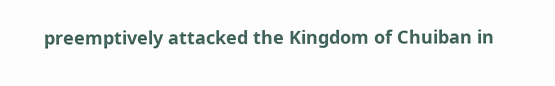preemptively attacked the Kingdom of Chuiban in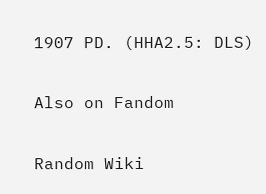1907 PD. (HHA2.5: DLS)

Also on Fandom

Random Wiki